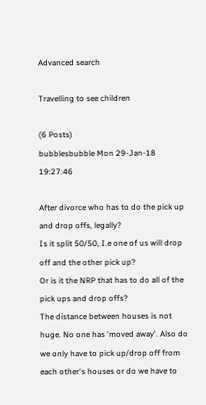Advanced search

Travelling to see children

(6 Posts)
bubblesbubble Mon 29-Jan-18 19:27:46

After divorce who has to do the pick up and drop offs, legally?
Is it split 50/50, I.e one of us will drop off and the other pick up?
Or is it the NRP that has to do all of the pick ups and drop offs?
The distance between houses is not huge. No one has 'moved away'. Also do we only have to pick up/drop off from each other's houses or do we have to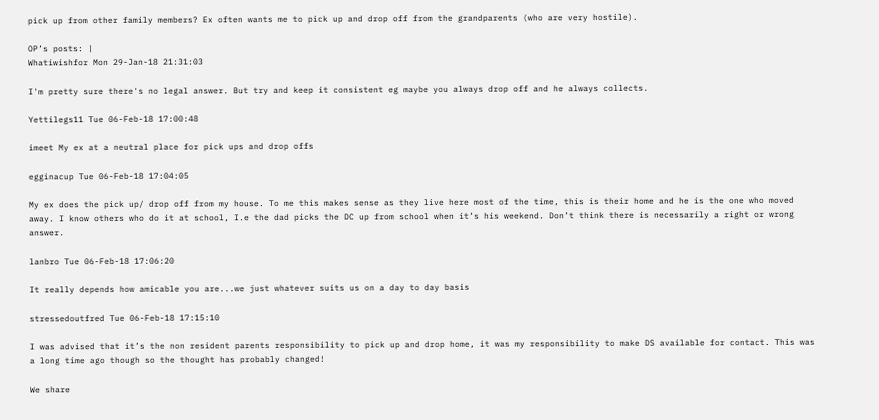pick up from other family members? Ex often wants me to pick up and drop off from the grandparents (who are very hostile).

OP’s posts: |
Whatiwishfor Mon 29-Jan-18 21:31:03

I'm pretty sure there's no legal answer. But try and keep it consistent eg maybe you always drop off and he always collects.

Yettilegs11 Tue 06-Feb-18 17:00:48

imeet My ex at a neutral place for pick ups and drop offs

egginacup Tue 06-Feb-18 17:04:05

My ex does the pick up/ drop off from my house. To me this makes sense as they live here most of the time, this is their home and he is the one who moved away. I know others who do it at school, I.e the dad picks the DC up from school when it’s his weekend. Don’t think there is necessarily a right or wrong answer.

lanbro Tue 06-Feb-18 17:06:20

It really depends how amicable you are...we just whatever suits us on a day to day basis

stressedoutfred Tue 06-Feb-18 17:15:10

I was advised that it’s the non resident parents responsibility to pick up and drop home, it was my responsibility to make DS available for contact. This was a long time ago though so the thought has probably changed!

We share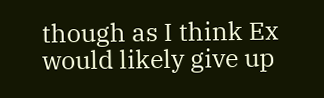though as I think Ex would likely give up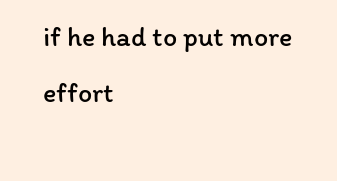if he had to put more effort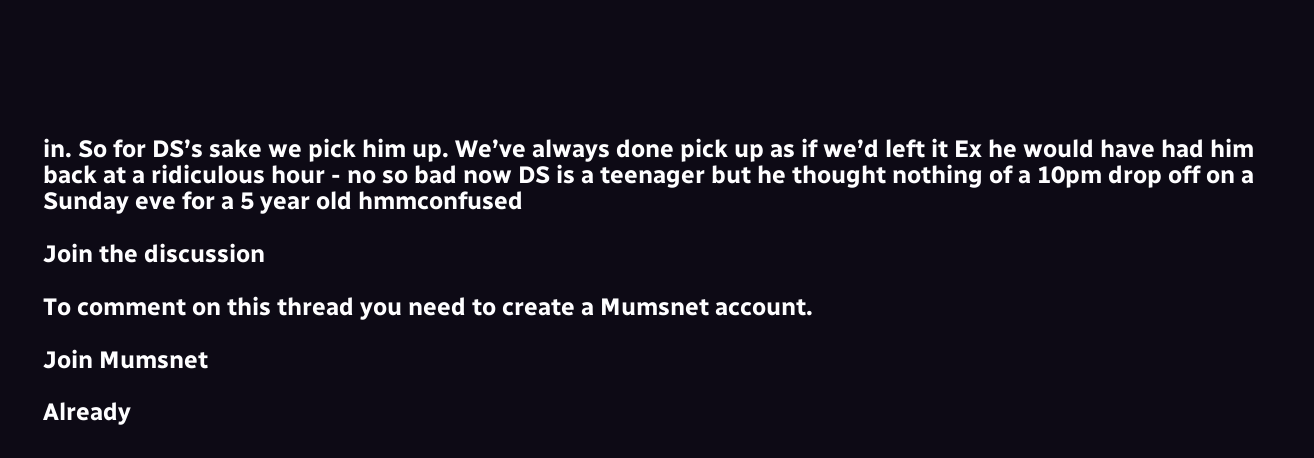in. So for DS’s sake we pick him up. We’ve always done pick up as if we’d left it Ex he would have had him back at a ridiculous hour - no so bad now DS is a teenager but he thought nothing of a 10pm drop off on a Sunday eve for a 5 year old hmmconfused

Join the discussion

To comment on this thread you need to create a Mumsnet account.

Join Mumsnet

Already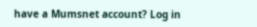have a Mumsnet account? Log in